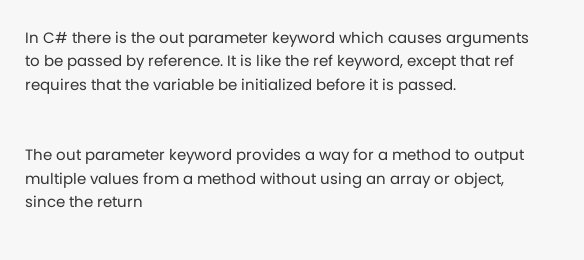In C# there is the out parameter keyword which causes arguments to be passed by reference. It is like the ref keyword, except that ref requires that the variable be initialized before it is passed.


The out parameter keyword provides a way for a method to output multiple values from a method without using an array or object, since the return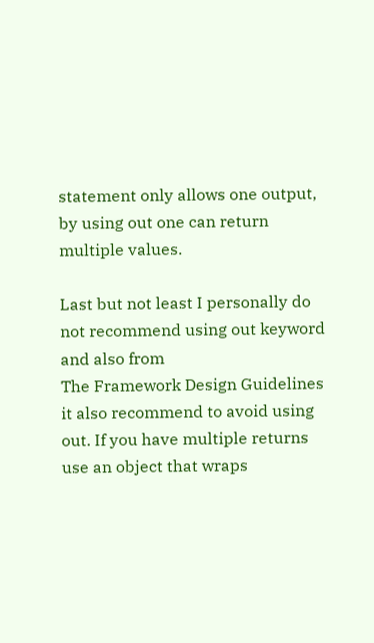statement only allows one output, by using out one can return multiple values.

Last but not least I personally do not recommend using out keyword and also from
The Framework Design Guidelines it also recommend to avoid using out. If you have multiple returns use an object that wraps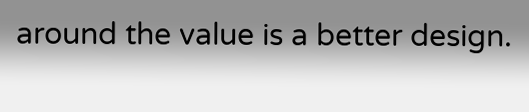around the value is a better design.